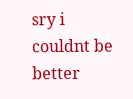sry i couldnt be better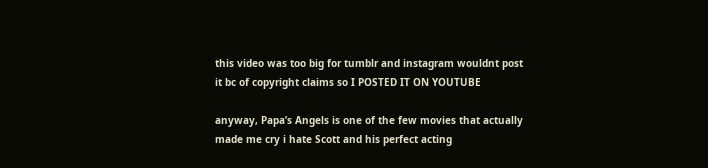this video was too big for tumblr and instagram wouldnt post it bc of copyright claims so I POSTED IT ON YOUTUBE

anyway, Papa’s Angels is one of the few movies that actually made me cry i hate Scott and his perfect acting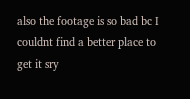also the footage is so bad bc I couldnt find a better place to get it sry